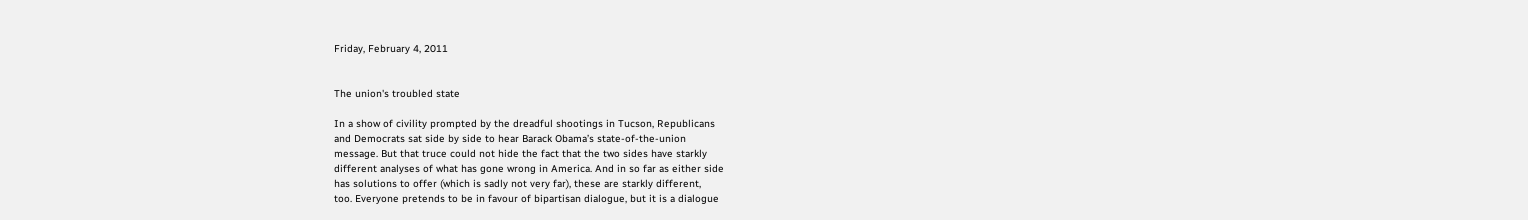Friday, February 4, 2011


The union's troubled state

In a show of civility prompted by the dreadful shootings in Tucson, Republicans
and Democrats sat side by side to hear Barack Obama’s state-of-the-union
message. But that truce could not hide the fact that the two sides have starkly
different analyses of what has gone wrong in America. And in so far as either side
has solutions to offer (which is sadly not very far), these are starkly different,
too. Everyone pretends to be in favour of bipartisan dialogue, but it is a dialogue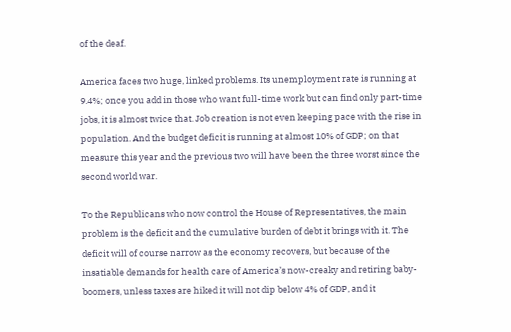of the deaf.

America faces two huge, linked problems. Its unemployment rate is running at
9.4%; once you add in those who want full-time work but can find only part-time
jobs, it is almost twice that. Job creation is not even keeping pace with the rise in
population. And the budget deficit is running at almost 10% of GDP; on that
measure this year and the previous two will have been the three worst since the
second world war.

To the Republicans who now control the House of Representatives, the main
problem is the deficit and the cumulative burden of debt it brings with it. The
deficit will of course narrow as the economy recovers, but because of the
insatiable demands for health care of America’s now-creaky and retiring baby-
boomers, unless taxes are hiked it will not dip below 4% of GDP, and it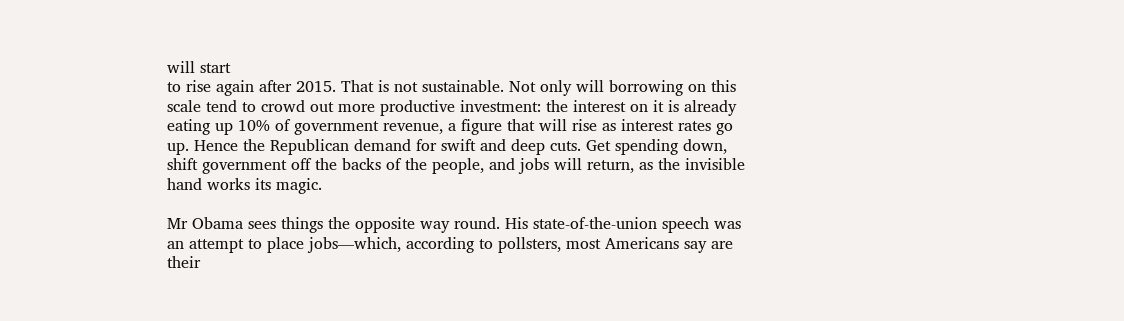will start
to rise again after 2015. That is not sustainable. Not only will borrowing on this
scale tend to crowd out more productive investment: the interest on it is already
eating up 10% of government revenue, a figure that will rise as interest rates go
up. Hence the Republican demand for swift and deep cuts. Get spending down,
shift government off the backs of the people, and jobs will return, as the invisible
hand works its magic.

Mr Obama sees things the opposite way round. His state-of-the-union speech was
an attempt to place jobs—which, according to pollsters, most Americans say are
their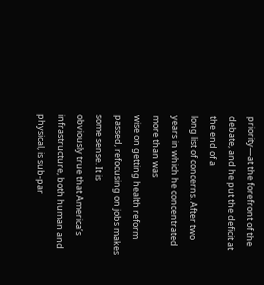priority—at the forefront of the debate, and he put the deficit at the end of a
long list of concerns. After two years in which he concentrated more than was
wise on getting health reform passed, refocusing on jobs makes some sense. It is
obviously true that America’s infrastructure, both human and physical, is sub-par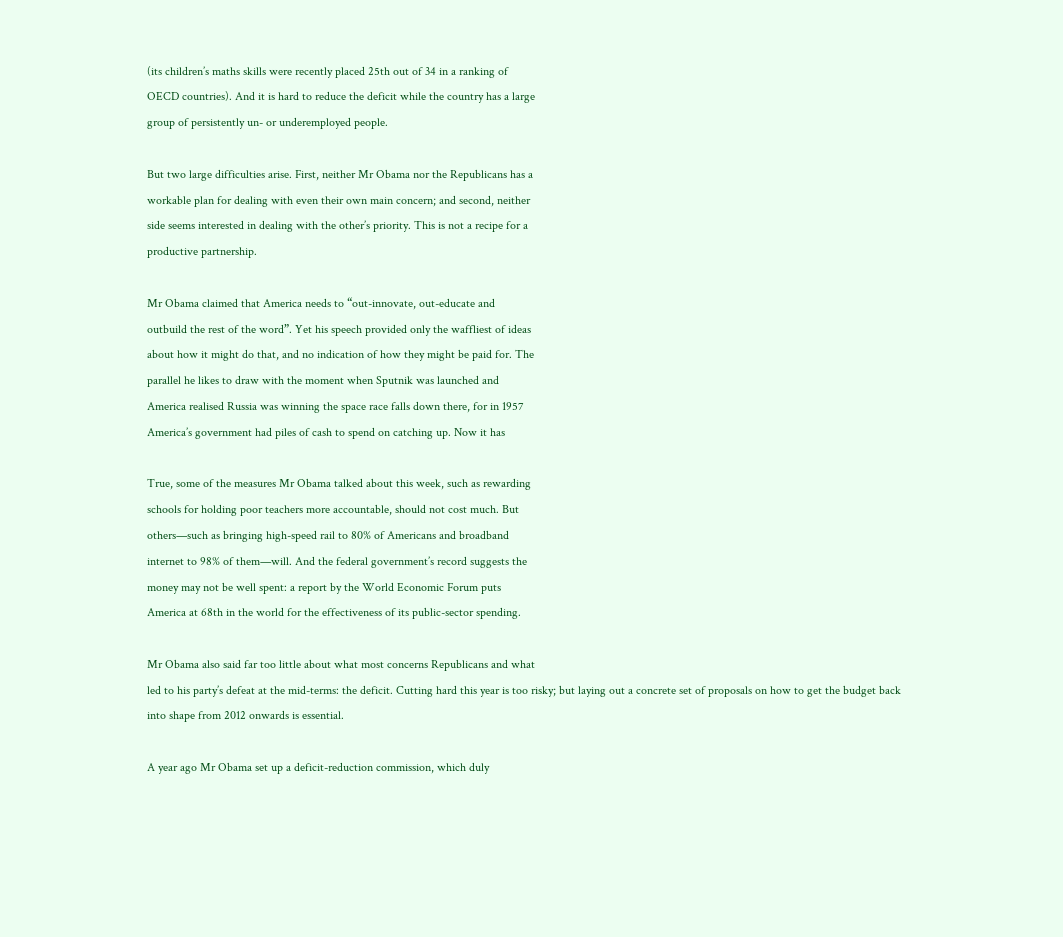(its children’s maths skills were recently placed 25th out of 34 in a ranking of
OECD countries). And it is hard to reduce the deficit while the country has a large
group of persistently un- or underemployed people.

But two large difficulties arise. First, neither Mr Obama nor the Republicans has a
workable plan for dealing with even their own main concern; and second, neither
side seems interested in dealing with the other’s priority. This is not a recipe for a
productive partnership.

Mr Obama claimed that America needs to “out-innovate, out-educate and
outbuild the rest of the word”. Yet his speech provided only the waffliest of ideas
about how it might do that, and no indication of how they might be paid for. The
parallel he likes to draw with the moment when Sputnik was launched and
America realised Russia was winning the space race falls down there, for in 1957
America’s government had piles of cash to spend on catching up. Now it has

True, some of the measures Mr Obama talked about this week, such as rewarding
schools for holding poor teachers more accountable, should not cost much. But
others—such as bringing high-speed rail to 80% of Americans and broadband
internet to 98% of them—will. And the federal government’s record suggests the
money may not be well spent: a report by the World Economic Forum puts
America at 68th in the world for the effectiveness of its public-sector spending.

Mr Obama also said far too little about what most concerns Republicans and what
led to his party’s defeat at the mid-terms: the deficit. Cutting hard this year is too risky; but laying out a concrete set of proposals on how to get the budget back
into shape from 2012 onwards is essential.

A year ago Mr Obama set up a deficit-reduction commission, which duly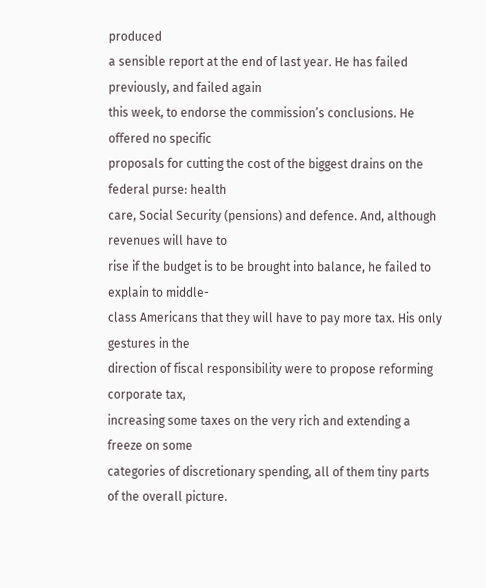produced
a sensible report at the end of last year. He has failed previously, and failed again
this week, to endorse the commission’s conclusions. He offered no specific
proposals for cutting the cost of the biggest drains on the federal purse: health
care, Social Security (pensions) and defence. And, although revenues will have to
rise if the budget is to be brought into balance, he failed to explain to middle-
class Americans that they will have to pay more tax. His only gestures in the
direction of fiscal responsibility were to propose reforming corporate tax,
increasing some taxes on the very rich and extending a freeze on some
categories of discretionary spending, all of them tiny parts of the overall picture.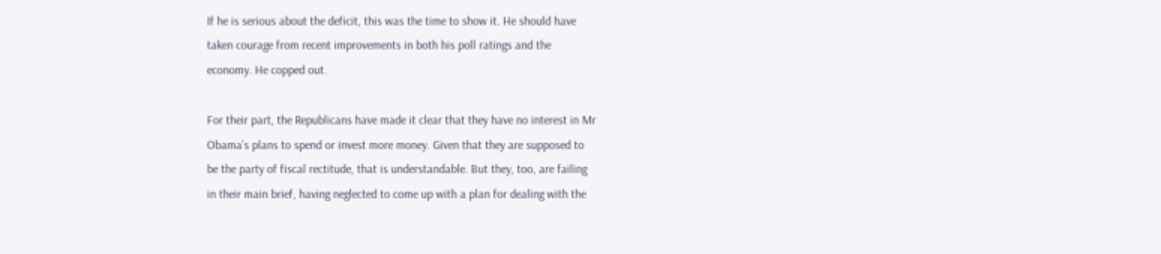If he is serious about the deficit, this was the time to show it. He should have
taken courage from recent improvements in both his poll ratings and the
economy. He copped out.

For their part, the Republicans have made it clear that they have no interest in Mr
Obama’s plans to spend or invest more money. Given that they are supposed to
be the party of fiscal rectitude, that is understandable. But they, too, are failing
in their main brief, having neglected to come up with a plan for dealing with the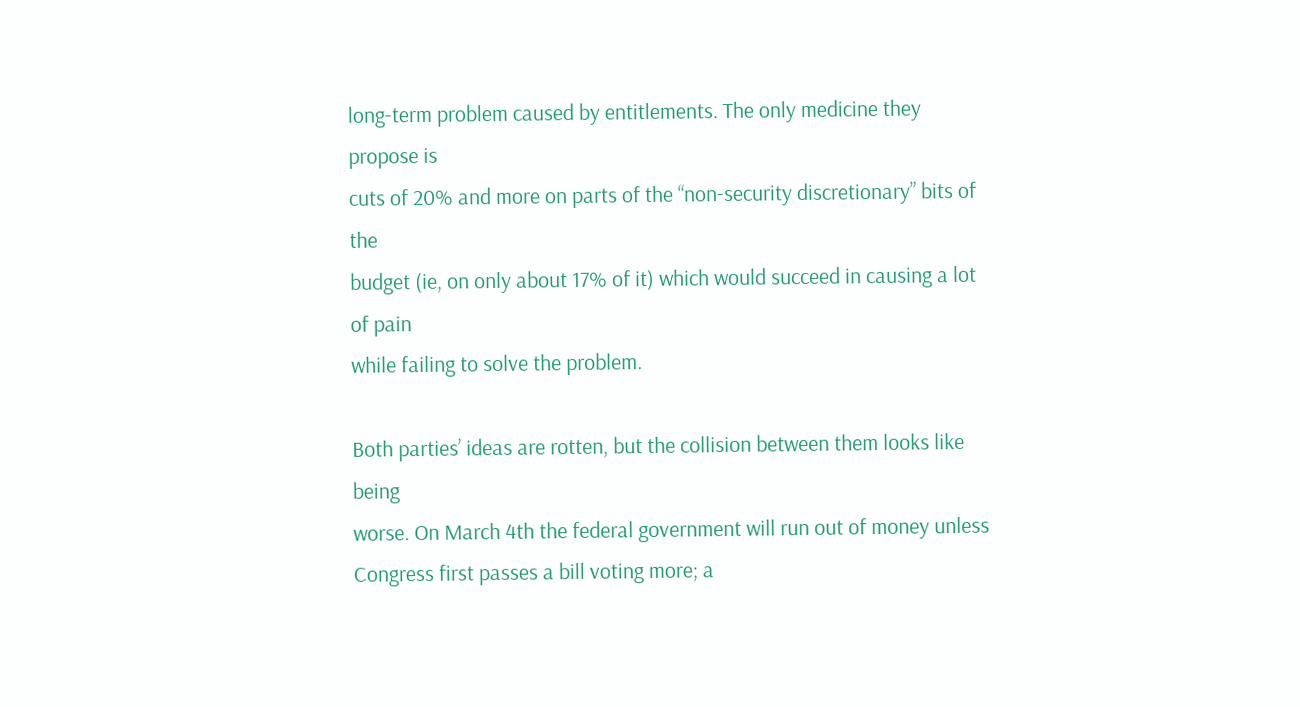long-term problem caused by entitlements. The only medicine they propose is
cuts of 20% and more on parts of the “non-security discretionary” bits of the
budget (ie, on only about 17% of it) which would succeed in causing a lot of pain
while failing to solve the problem.

Both parties’ ideas are rotten, but the collision between them looks like being
worse. On March 4th the federal government will run out of money unless
Congress first passes a bill voting more; a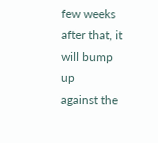few weeks after that, it will bump up
against the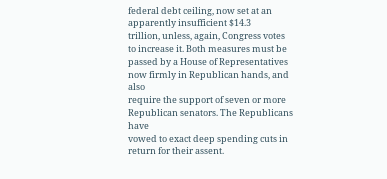federal debt ceiling, now set at an apparently insufficient $14.3
trillion, unless, again, Congress votes to increase it. Both measures must be
passed by a House of Representatives now firmly in Republican hands, and also
require the support of seven or more Republican senators. The Republicans have
vowed to exact deep spending cuts in return for their assent.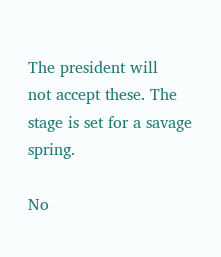The president will
not accept these. The stage is set for a savage spring.

No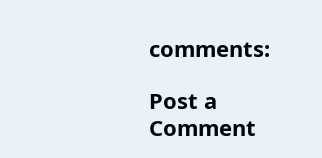comments:

Post a Comment